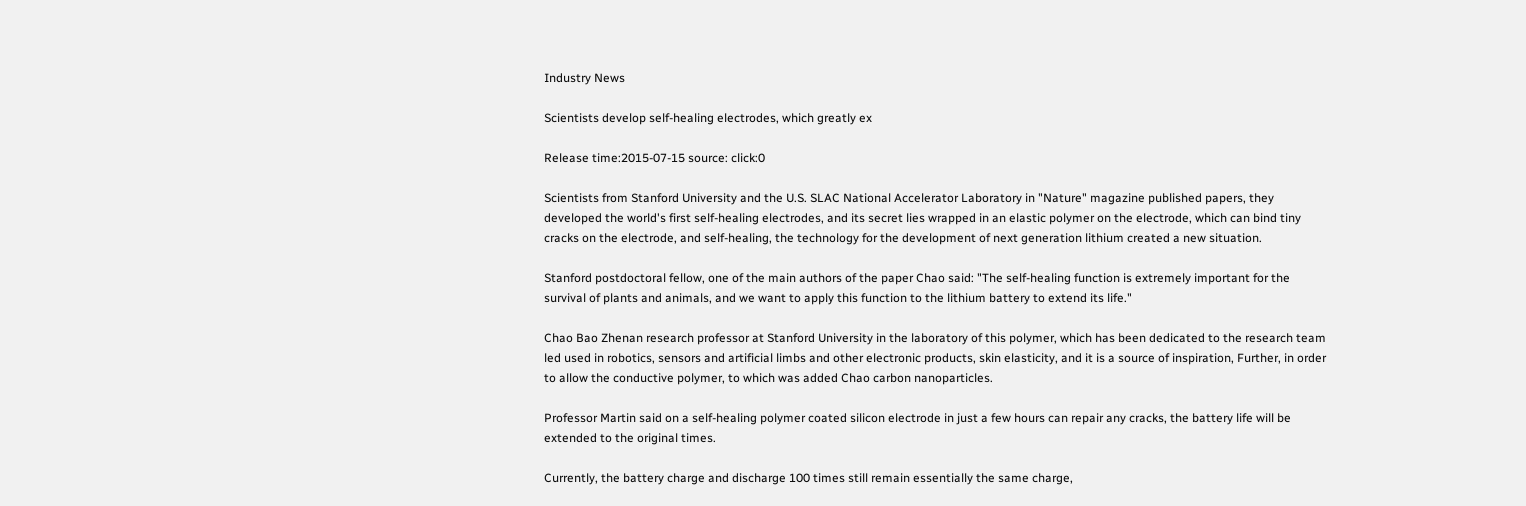Industry News

Scientists develop self-healing electrodes, which greatly ex

Release time:2015-07-15 source: click:0

Scientists from Stanford University and the U.S. SLAC National Accelerator Laboratory in "Nature" magazine published papers, they developed the world's first self-healing electrodes, and its secret lies wrapped in an elastic polymer on the electrode, which can bind tiny cracks on the electrode, and self-healing, the technology for the development of next generation lithium created a new situation.

Stanford postdoctoral fellow, one of the main authors of the paper Chao said: "The self-healing function is extremely important for the survival of plants and animals, and we want to apply this function to the lithium battery to extend its life."

Chao Bao Zhenan research professor at Stanford University in the laboratory of this polymer, which has been dedicated to the research team led used in robotics, sensors and artificial limbs and other electronic products, skin elasticity, and it is a source of inspiration, Further, in order to allow the conductive polymer, to which was added Chao carbon nanoparticles.

Professor Martin said on a self-healing polymer coated silicon electrode in just a few hours can repair any cracks, the battery life will be extended to the original times.

Currently, the battery charge and discharge 100 times still remain essentially the same charge,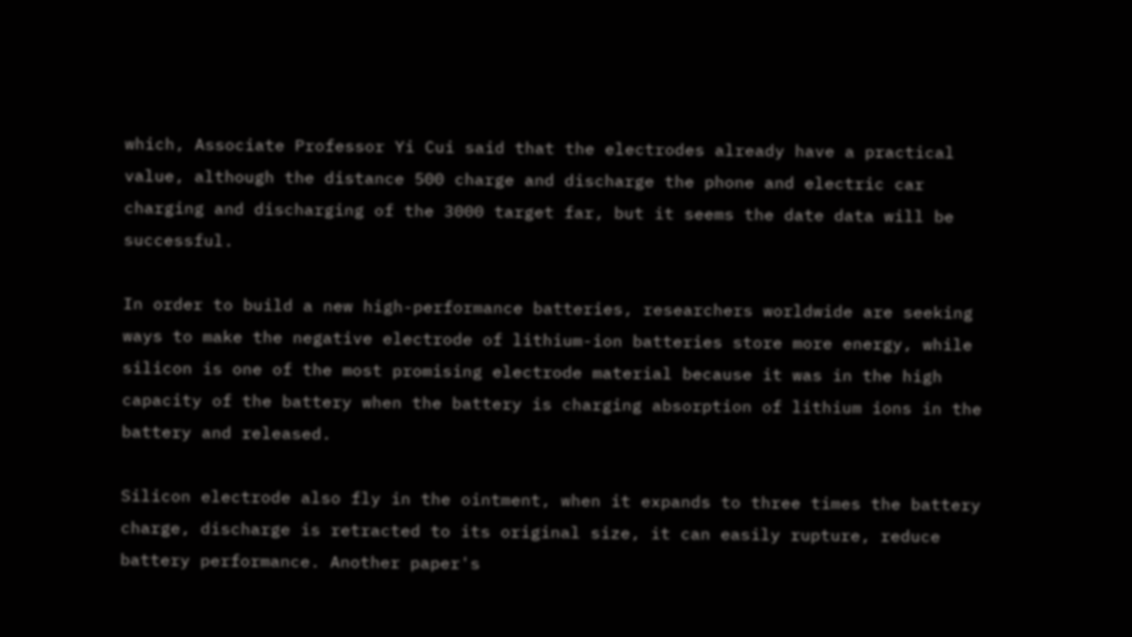which, Associate Professor Yi Cui said that the electrodes already have a practical value, although the distance 500 charge and discharge the phone and electric car charging and discharging of the 3000 target far, but it seems the date data will be successful.

In order to build a new high-performance batteries, researchers worldwide are seeking ways to make the negative electrode of lithium-ion batteries store more energy, while silicon is one of the most promising electrode material because it was in the high capacity of the battery when the battery is charging absorption of lithium ions in the battery and released.

Silicon electrode also fly in the ointment, when it expands to three times the battery charge, discharge is retracted to its original size, it can easily rupture, reduce battery performance. Another paper's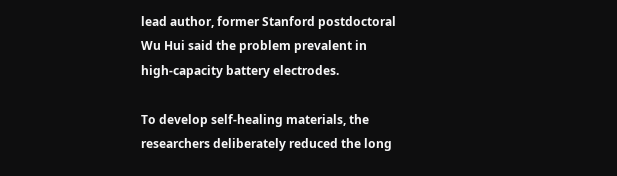lead author, former Stanford postdoctoral Wu Hui said the problem prevalent in high-capacity battery electrodes.

To develop self-healing materials, the researchers deliberately reduced the long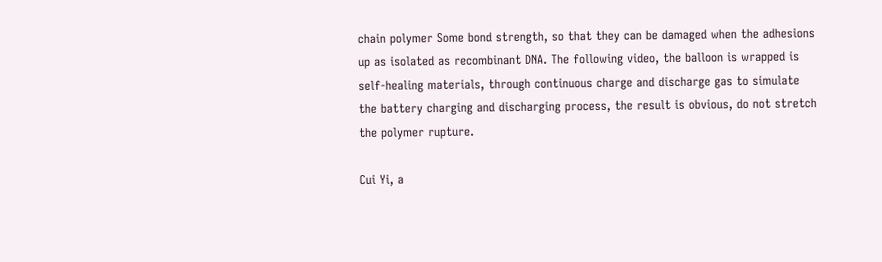chain polymer Some bond strength, so that they can be damaged when the adhesions up as isolated as recombinant DNA. The following video, the balloon is wrapped is self-healing materials, through continuous charge and discharge gas to simulate the battery charging and discharging process, the result is obvious, do not stretch the polymer rupture.

Cui Yi, a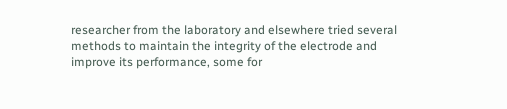researcher from the laboratory and elsewhere tried several methods to maintain the integrity of the electrode and improve its performance, some for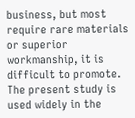business, but most require rare materials or superior workmanship, it is difficult to promote.
The present study is used widely in the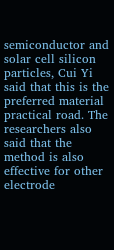semiconductor and solar cell silicon particles, Cui Yi said that this is the preferred material practical road. The researchers also said that the method is also effective for other electrode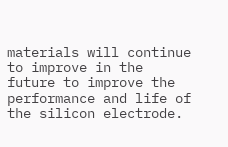materials will continue to improve in the future to improve the performance and life of the silicon electrode.